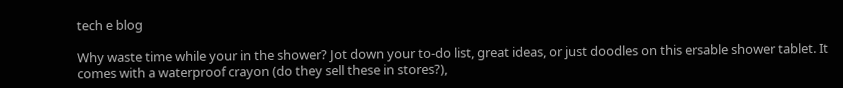tech e blog

Why waste time while your in the shower? Jot down your to-do list, great ideas, or just doodles on this ersable shower tablet. It comes with a waterproof crayon (do they sell these in stores?),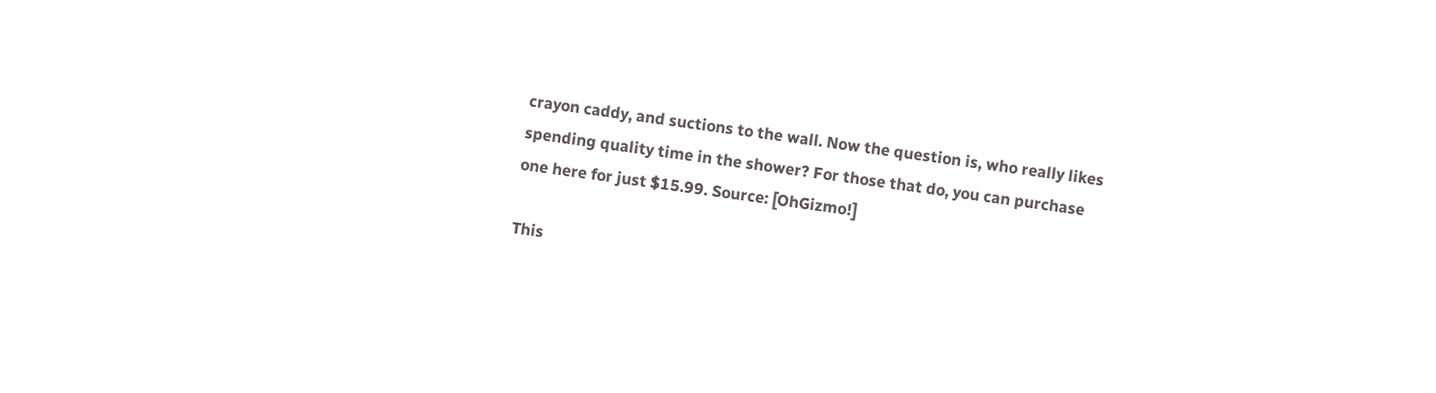crayon caddy, and suctions to the wall. Now the question is, who really likes spending quality time in the shower? For those that do, you can purchase one here for just $15.99. Source: [OhGizmo!]

This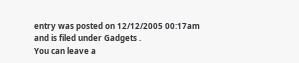entry was posted on 12/12/2005 00:17am and is filed under Gadgets .
You can leave a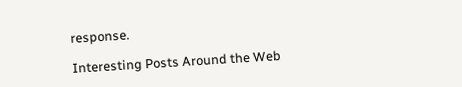response.

Interesting Posts Around the Web